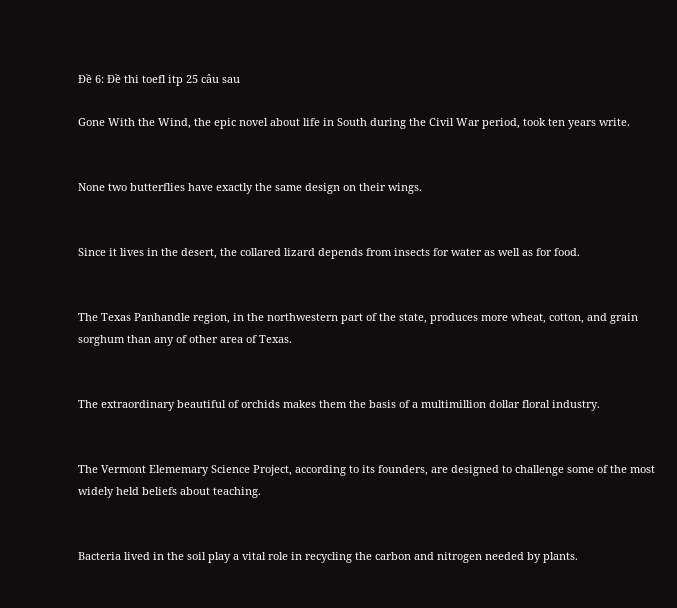Đề 6: Đề thi toefl itp 25 câu sau

Gone With the Wind, the epic novel about life in South during the Civil War period, took ten years write.


None two butterflies have exactly the same design on their wings.


Since it lives in the desert, the collared lizard depends from insects for water as well as for food.


The Texas Panhandle region, in the northwestern part of the state, produces more wheat, cotton, and grain sorghum than any of other area of Texas.


The extraordinary beautiful of orchids makes them the basis of a multimillion dollar floral industry.


The Vermont Elememary Science Project, according to its founders, are designed to challenge some of the most widely held beliefs about teaching.


Bacteria lived in the soil play a vital role in recycling the carbon and nitrogen needed by plants.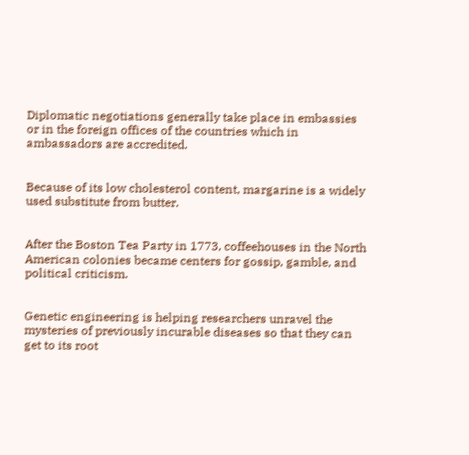Diplomatic negotiations generally take place in embassies or in the foreign offices of the countries which in ambassadors are accredited.


Because of its low cholesterol content, margarine is a widely used substitute from butter.


After the Boston Tea Party in 1773, coffeehouses in the North American colonies became centers for gossip, gamble, and political criticism.


Genetic engineering is helping researchers unravel the mysteries of previously incurable diseases so that they can get to its root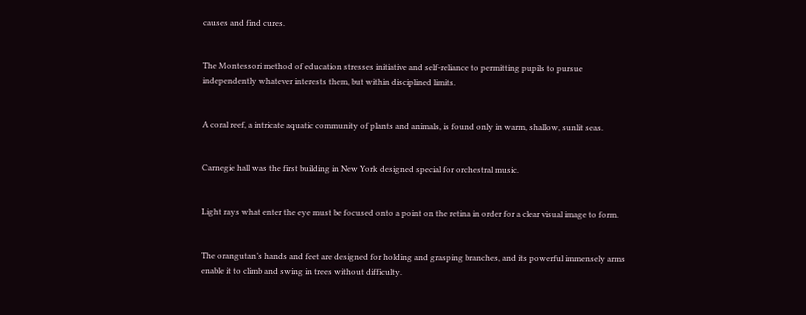causes and find cures.


The Montessori method of education stresses initiative and self-reliance to permitting pupils to pursue independently whatever interests them, but within disciplined limits.


A coral reef, a intricate aquatic community of plants and animals, is found only in warm, shallow, sunlit seas.


Carnegie hall was the first building in New York designed special for orchestral music.


Light rays what enter the eye must be focused onto a point on the retina in order for a clear visual image to form.


The orangutan’s hands and feet are designed for holding and grasping branches, and its powerful immensely arms enable it to climb and swing in trees without difficulty.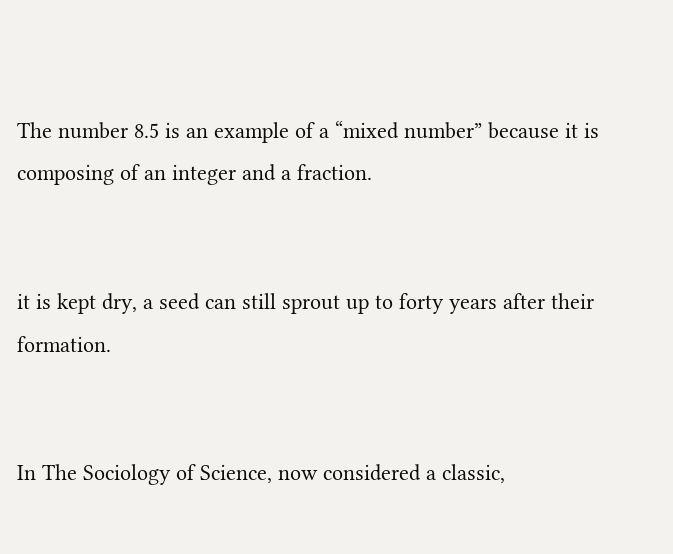The number 8.5 is an example of a “mixed number” because it is composing of an integer and a fraction.


it is kept dry, a seed can still sprout up to forty years after their formation.


In The Sociology of Science, now considered a classic,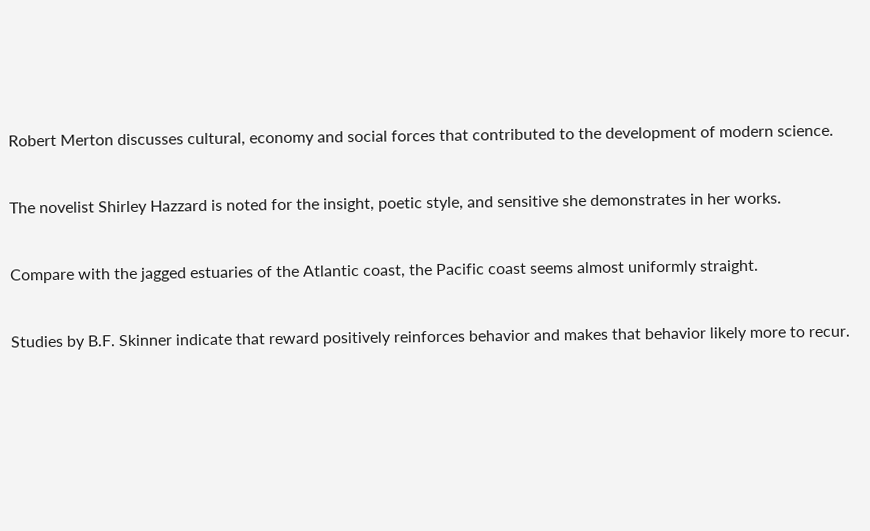Robert Merton discusses cultural, economy and social forces that contributed to the development of modern science.


The novelist Shirley Hazzard is noted for the insight, poetic style, and sensitive she demonstrates in her works.


Compare with the jagged estuaries of the Atlantic coast, the Pacific coast seems almost uniformly straight.


Studies by B.F. Skinner indicate that reward positively reinforces behavior and makes that behavior likely more to recur.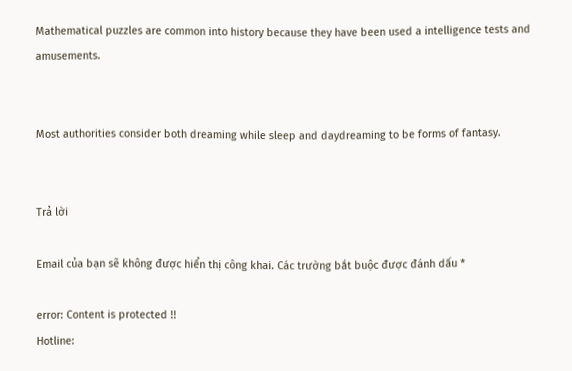Mathematical puzzles are common into history because they have been used a intelligence tests and amusements.


Most authorities consider both dreaming while sleep and daydreaming to be forms of fantasy.


Trả lời

Email của bạn sẽ không được hiển thị công khai. Các trường bắt buộc được đánh dấu *

error: Content is protected !!
Hotline: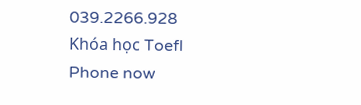039.2266.928
Khóa học Toefl
Phone now